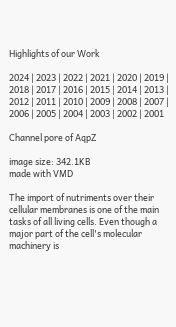Highlights of our Work

2024 | 2023 | 2022 | 2021 | 2020 | 2019 | 2018 | 2017 | 2016 | 2015 | 2014 | 2013 | 2012 | 2011 | 2010 | 2009 | 2008 | 2007 | 2006 | 2005 | 2004 | 2003 | 2002 | 2001

Channel pore of AqpZ

image size: 342.1KB
made with VMD

The import of nutriments over their cellular membranes is one of the main tasks of all living cells. Even though a major part of the cell's molecular machinery is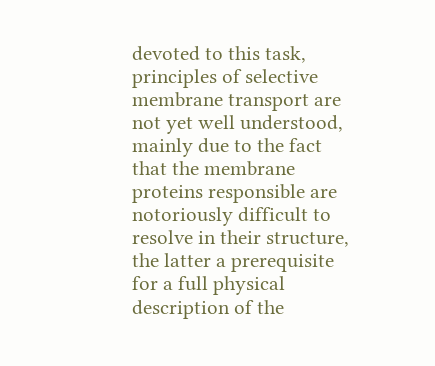devoted to this task, principles of selective membrane transport are not yet well understood, mainly due to the fact that the membrane proteins responsible are notoriously difficult to resolve in their structure, the latter a prerequisite for a full physical description of the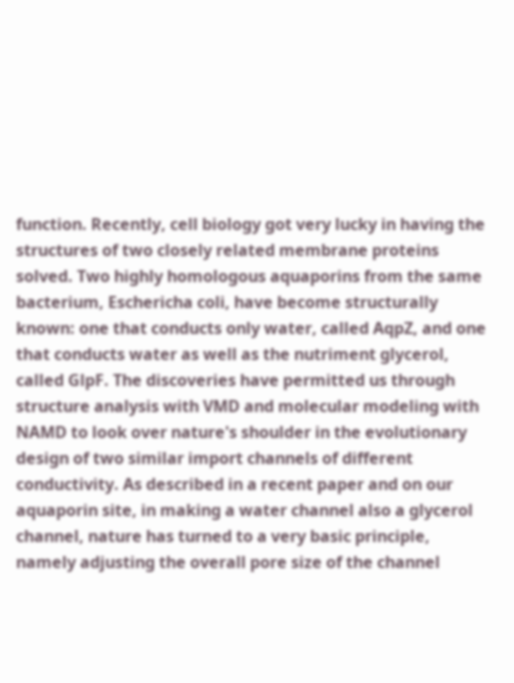function. Recently, cell biology got very lucky in having the structures of two closely related membrane proteins solved. Two highly homologous aquaporins from the same bacterium, Eschericha coli, have become structurally known: one that conducts only water, called AqpZ, and one that conducts water as well as the nutriment glycerol, called GlpF. The discoveries have permitted us through structure analysis with VMD and molecular modeling with NAMD to look over nature's shoulder in the evolutionary design of two similar import channels of different conductivity. As described in a recent paper and on our aquaporin site, in making a water channel also a glycerol channel, nature has turned to a very basic principle, namely adjusting the overall pore size of the channel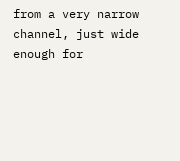from a very narrow channel, just wide enough for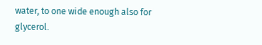water, to one wide enough also for glycerol.